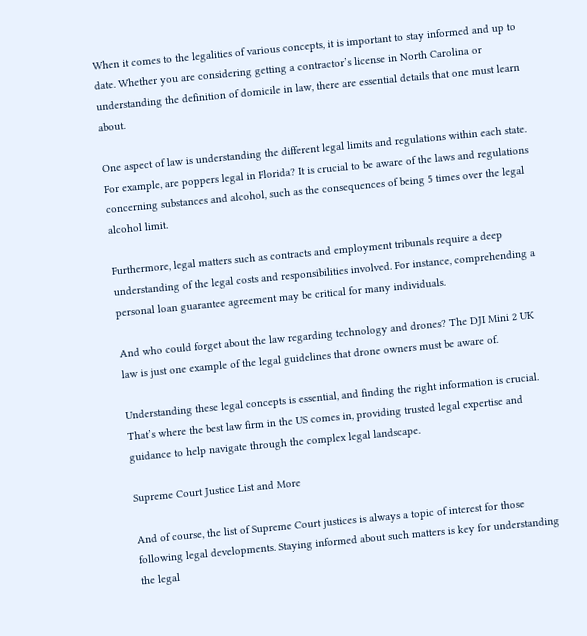When it comes to the legalities of various concepts, it is important to stay informed and up to date. Whether you are considering getting a contractor’s license in North Carolina or understanding the definition of domicile in law, there are essential details that one must learn about.

One aspect of law is understanding the different legal limits and regulations within each state. For example, are poppers legal in Florida? It is crucial to be aware of the laws and regulations concerning substances and alcohol, such as the consequences of being 5 times over the legal alcohol limit.

Furthermore, legal matters such as contracts and employment tribunals require a deep understanding of the legal costs and responsibilities involved. For instance, comprehending a personal loan guarantee agreement may be critical for many individuals.

And who could forget about the law regarding technology and drones? The DJI Mini 2 UK law is just one example of the legal guidelines that drone owners must be aware of.

Understanding these legal concepts is essential, and finding the right information is crucial. That’s where the best law firm in the US comes in, providing trusted legal expertise and guidance to help navigate through the complex legal landscape.

Supreme Court Justice List and More

And of course, the list of Supreme Court justices is always a topic of interest for those following legal developments. Staying informed about such matters is key for understanding the legal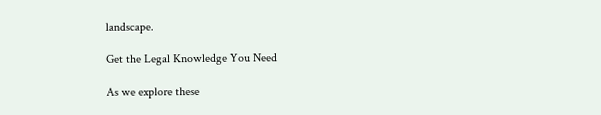landscape.

Get the Legal Knowledge You Need

As we explore these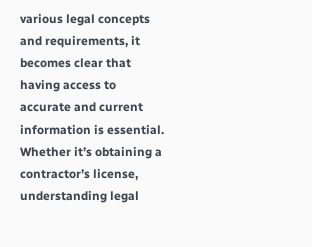various legal concepts and requirements, it becomes clear that having access to accurate and current information is essential. Whether it’s obtaining a contractor’s license, understanding legal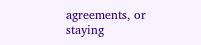agreements, or staying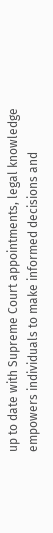up to date with Supreme Court appointments, legal knowledge empowers individuals to make informed decisions and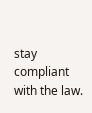stay compliant with the law.